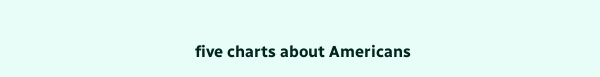five charts about Americans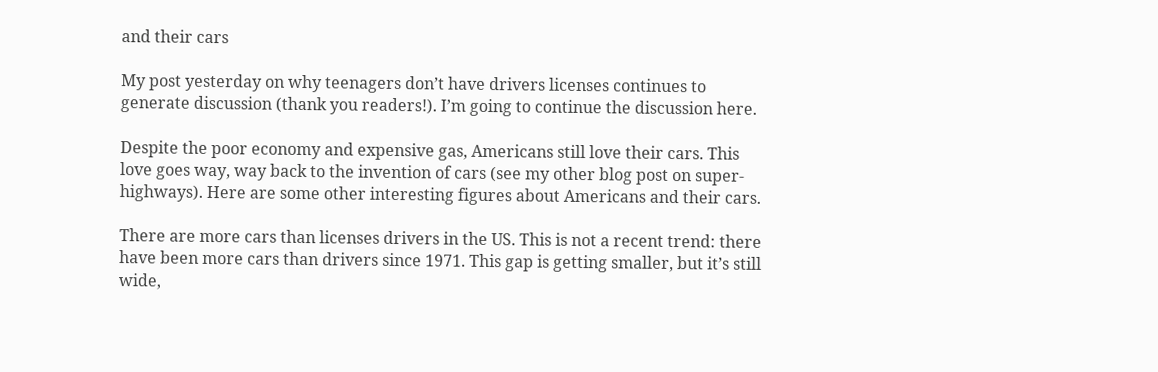and their cars

My post yesterday on why teenagers don’t have drivers licenses continues to generate discussion (thank you readers!). I’m going to continue the discussion here.

Despite the poor economy and expensive gas, Americans still love their cars. This love goes way, way back to the invention of cars (see my other blog post on super-highways). Here are some other interesting figures about Americans and their cars.

There are more cars than licenses drivers in the US. This is not a recent trend: there have been more cars than drivers since 1971. This gap is getting smaller, but it’s still wide,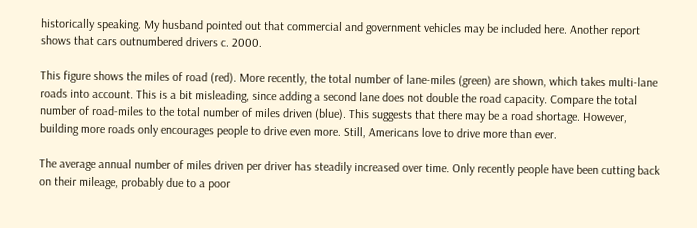historically speaking. My husband pointed out that commercial and government vehicles may be included here. Another report shows that cars outnumbered drivers c. 2000.

This figure shows the miles of road (red). More recently, the total number of lane-miles (green) are shown, which takes multi-lane roads into account. This is a bit misleading, since adding a second lane does not double the road capacity. Compare the total number of road-miles to the total number of miles driven (blue). This suggests that there may be a road shortage. However, building more roads only encourages people to drive even more. Still, Americans love to drive more than ever.

The average annual number of miles driven per driver has steadily increased over time. Only recently people have been cutting back on their mileage, probably due to a poor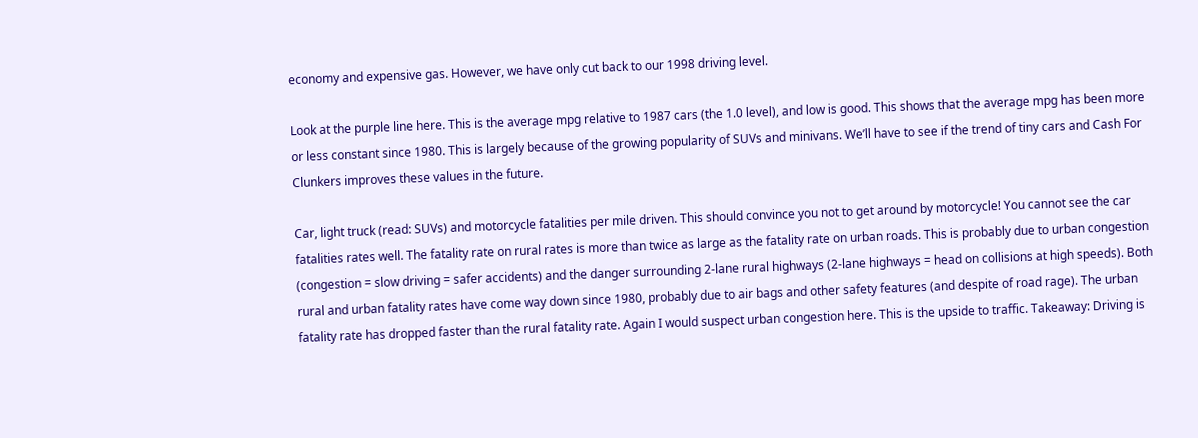economy and expensive gas. However, we have only cut back to our 1998 driving level.

Look at the purple line here. This is the average mpg relative to 1987 cars (the 1.0 level), and low is good. This shows that the average mpg has been more or less constant since 1980. This is largely because of the growing popularity of SUVs and minivans. We’ll have to see if the trend of tiny cars and Cash For Clunkers improves these values in the future.

Car, light truck (read: SUVs) and motorcycle fatalities per mile driven. This should convince you not to get around by motorcycle! You cannot see the car fatalities rates well. The fatality rate on rural rates is more than twice as large as the fatality rate on urban roads. This is probably due to urban congestion (congestion = slow driving = safer accidents) and the danger surrounding 2-lane rural highways (2-lane highways = head on collisions at high speeds). Both rural and urban fatality rates have come way down since 1980, probably due to air bags and other safety features (and despite of road rage). The urban fatality rate has dropped faster than the rural fatality rate. Again I would suspect urban congestion here. This is the upside to traffic. Takeaway: Driving is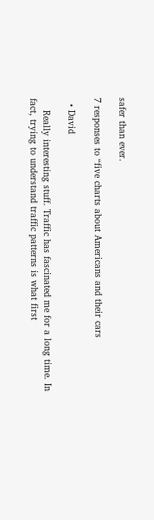safer than ever.

7 responses to “five charts about Americans and their cars

  • David

    Really interesting stuff. Traffic has fascinated me for a long time. In fact, trying to understand traffic patterns is what first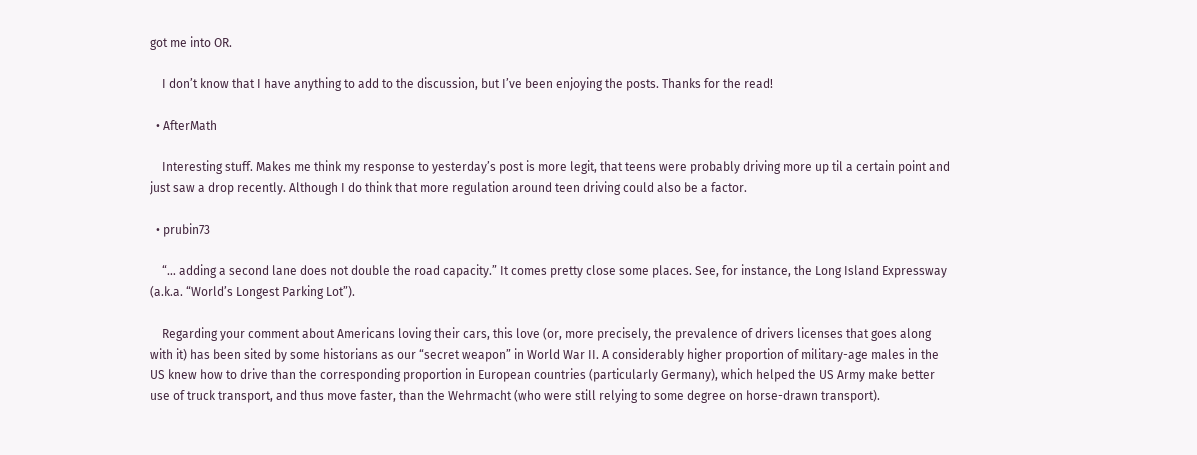got me into OR.

    I don’t know that I have anything to add to the discussion, but I’ve been enjoying the posts. Thanks for the read!

  • AfterMath

    Interesting stuff. Makes me think my response to yesterday’s post is more legit, that teens were probably driving more up til a certain point and just saw a drop recently. Although I do think that more regulation around teen driving could also be a factor.

  • prubin73

    “… adding a second lane does not double the road capacity.” It comes pretty close some places. See, for instance, the Long Island Expressway (a.k.a. “World’s Longest Parking Lot”).

    Regarding your comment about Americans loving their cars, this love (or, more precisely, the prevalence of drivers licenses that goes along with it) has been sited by some historians as our “secret weapon” in World War II. A considerably higher proportion of military-age males in the US knew how to drive than the corresponding proportion in European countries (particularly Germany), which helped the US Army make better use of truck transport, and thus move faster, than the Wehrmacht (who were still relying to some degree on horse-drawn transport).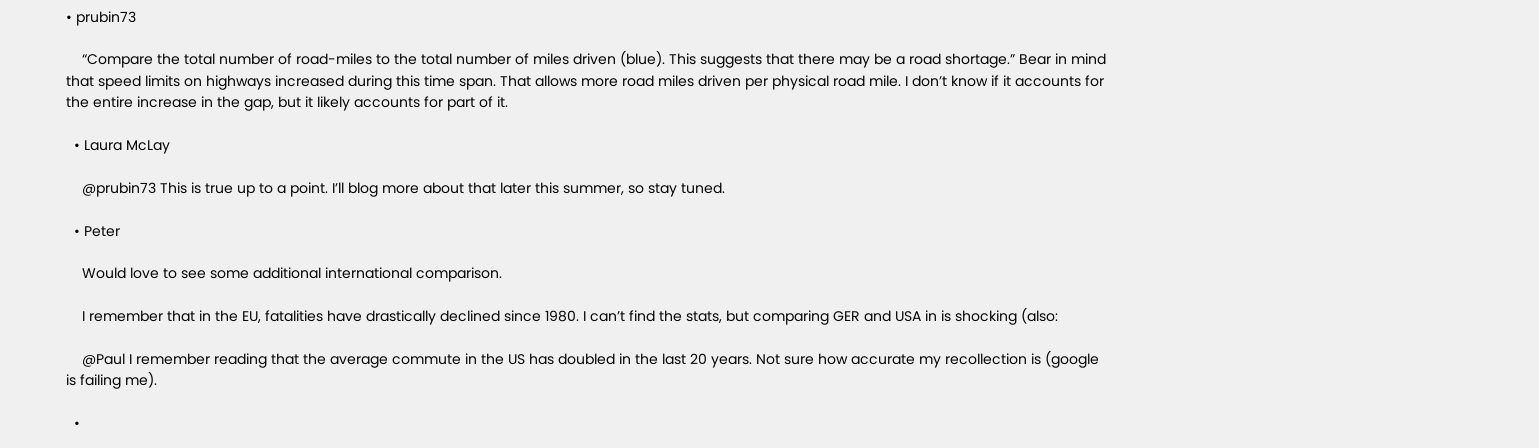• prubin73

    “Compare the total number of road-miles to the total number of miles driven (blue). This suggests that there may be a road shortage.” Bear in mind that speed limits on highways increased during this time span. That allows more road miles driven per physical road mile. I don’t know if it accounts for the entire increase in the gap, but it likely accounts for part of it.

  • Laura McLay

    @prubin73 This is true up to a point. I’ll blog more about that later this summer, so stay tuned.

  • Peter

    Would love to see some additional international comparison.

    I remember that in the EU, fatalities have drastically declined since 1980. I can’t find the stats, but comparing GER and USA in is shocking (also:

    @Paul I remember reading that the average commute in the US has doubled in the last 20 years. Not sure how accurate my recollection is (google is failing me).

  •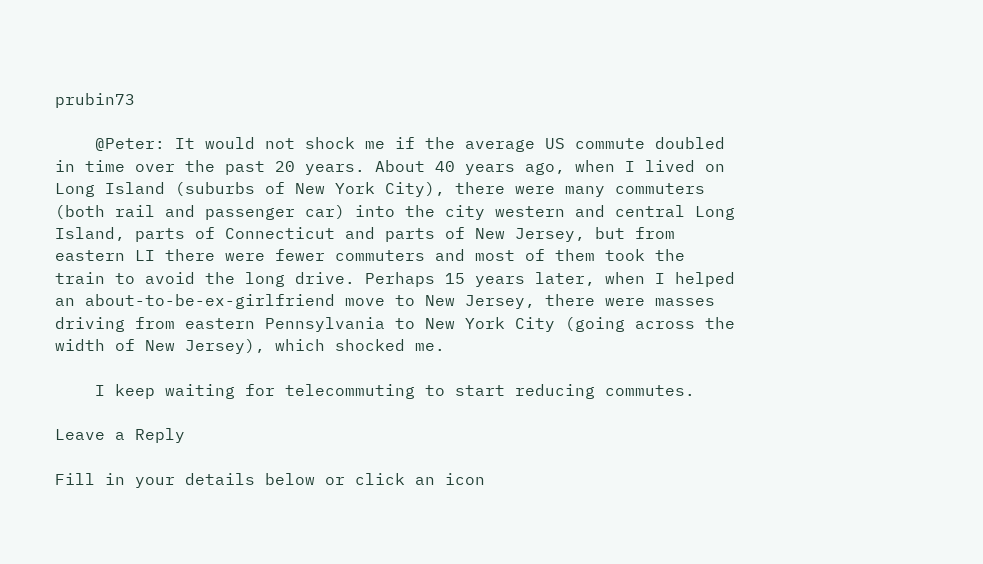prubin73

    @Peter: It would not shock me if the average US commute doubled in time over the past 20 years. About 40 years ago, when I lived on Long Island (suburbs of New York City), there were many commuters (both rail and passenger car) into the city western and central Long Island, parts of Connecticut and parts of New Jersey, but from eastern LI there were fewer commuters and most of them took the train to avoid the long drive. Perhaps 15 years later, when I helped an about-to-be-ex-girlfriend move to New Jersey, there were masses driving from eastern Pennsylvania to New York City (going across the width of New Jersey), which shocked me.

    I keep waiting for telecommuting to start reducing commutes.

Leave a Reply

Fill in your details below or click an icon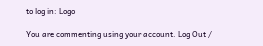to log in: Logo

You are commenting using your account. Log Out /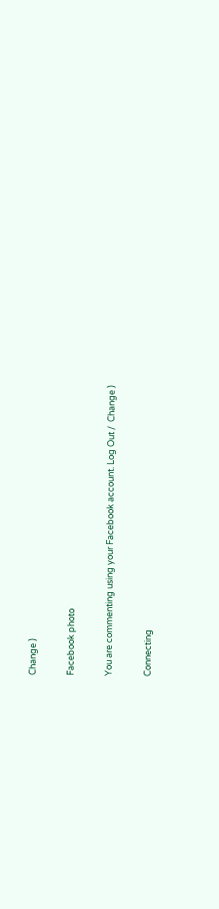Change )

Facebook photo

You are commenting using your Facebook account. Log Out /  Change )

Connecting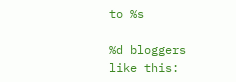to %s

%d bloggers like this: